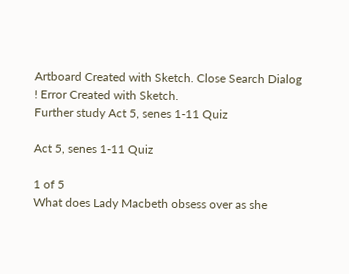Artboard Created with Sketch. Close Search Dialog
! Error Created with Sketch.
Further study Act 5, senes 1-11 Quiz

Act 5, senes 1-11 Quiz

1 of 5
What does Lady Macbeth obsess over as she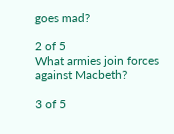goes mad?

2 of 5
What armies join forces against Macbeth?

3 of 5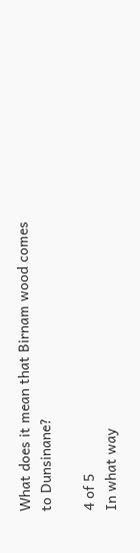What does it mean that Birnam wood comes to Dunsinane?

4 of 5
In what way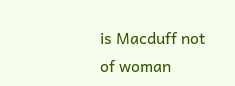is Macduff not of woman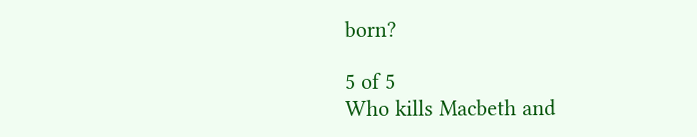born?

5 of 5
Who kills Macbeth and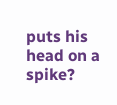puts his head on a spike?